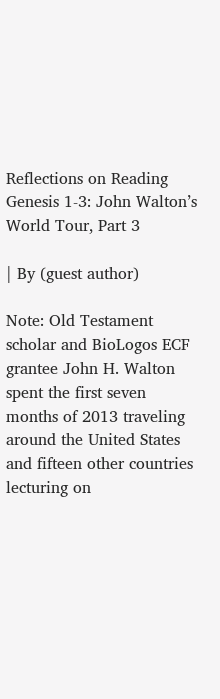Reflections on Reading Genesis 1-3: John Walton’s World Tour, Part 3

| By (guest author)

Note: Old Testament scholar and BioLogos ECF grantee John H. Walton spent the first seven months of 2013 traveling around the United States and fifteen other countries lecturing on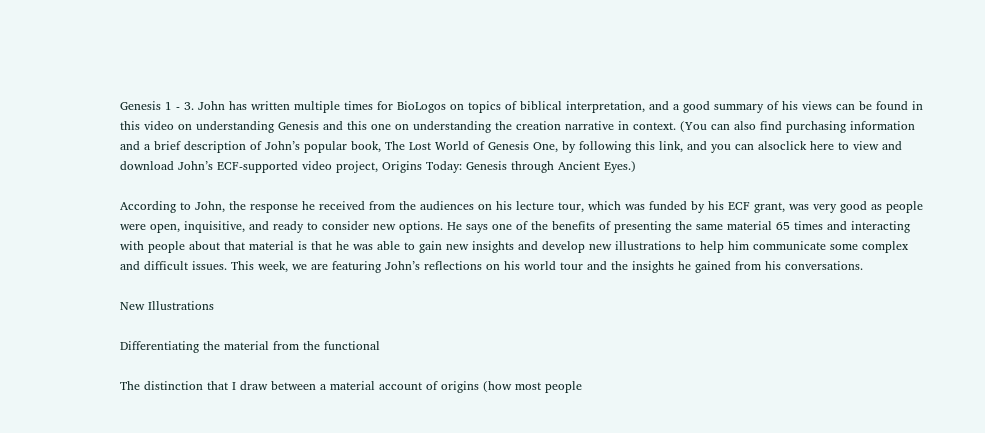Genesis 1 - 3. John has written multiple times for BioLogos on topics of biblical interpretation, and a good summary of his views can be found in this video on understanding Genesis and this one on understanding the creation narrative in context. (You can also find purchasing information and a brief description of John’s popular book, The Lost World of Genesis One, by following this link, and you can alsoclick here to view and download John’s ECF-supported video project, Origins Today: Genesis through Ancient Eyes.)

According to John, the response he received from the audiences on his lecture tour, which was funded by his ECF grant, was very good as people were open, inquisitive, and ready to consider new options. He says one of the benefits of presenting the same material 65 times and interacting with people about that material is that he was able to gain new insights and develop new illustrations to help him communicate some complex and difficult issues. This week, we are featuring John’s reflections on his world tour and the insights he gained from his conversations.

New Illustrations

Differentiating the material from the functional

The distinction that I draw between a material account of origins (how most people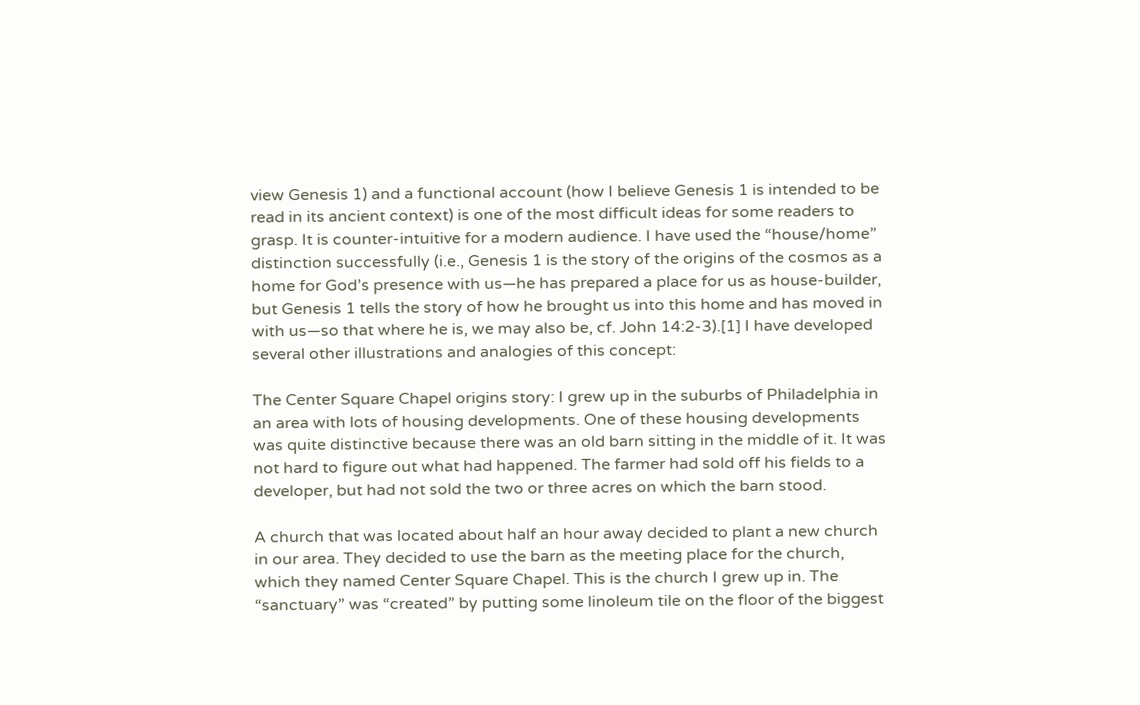view Genesis 1) and a functional account (how I believe Genesis 1 is intended to be read in its ancient context) is one of the most difficult ideas for some readers to grasp. It is counter-intuitive for a modern audience. I have used the “house/home” distinction successfully (i.e., Genesis 1 is the story of the origins of the cosmos as a home for God’s presence with us—he has prepared a place for us as house-builder, but Genesis 1 tells the story of how he brought us into this home and has moved in with us—so that where he is, we may also be, cf. John 14:2-3).[1] I have developed several other illustrations and analogies of this concept:

The Center Square Chapel origins story: I grew up in the suburbs of Philadelphia in an area with lots of housing developments. One of these housing developments was quite distinctive because there was an old barn sitting in the middle of it. It was not hard to figure out what had happened. The farmer had sold off his fields to a developer, but had not sold the two or three acres on which the barn stood.

A church that was located about half an hour away decided to plant a new church in our area. They decided to use the barn as the meeting place for the church, which they named Center Square Chapel. This is the church I grew up in. The “sanctuary” was “created” by putting some linoleum tile on the floor of the biggest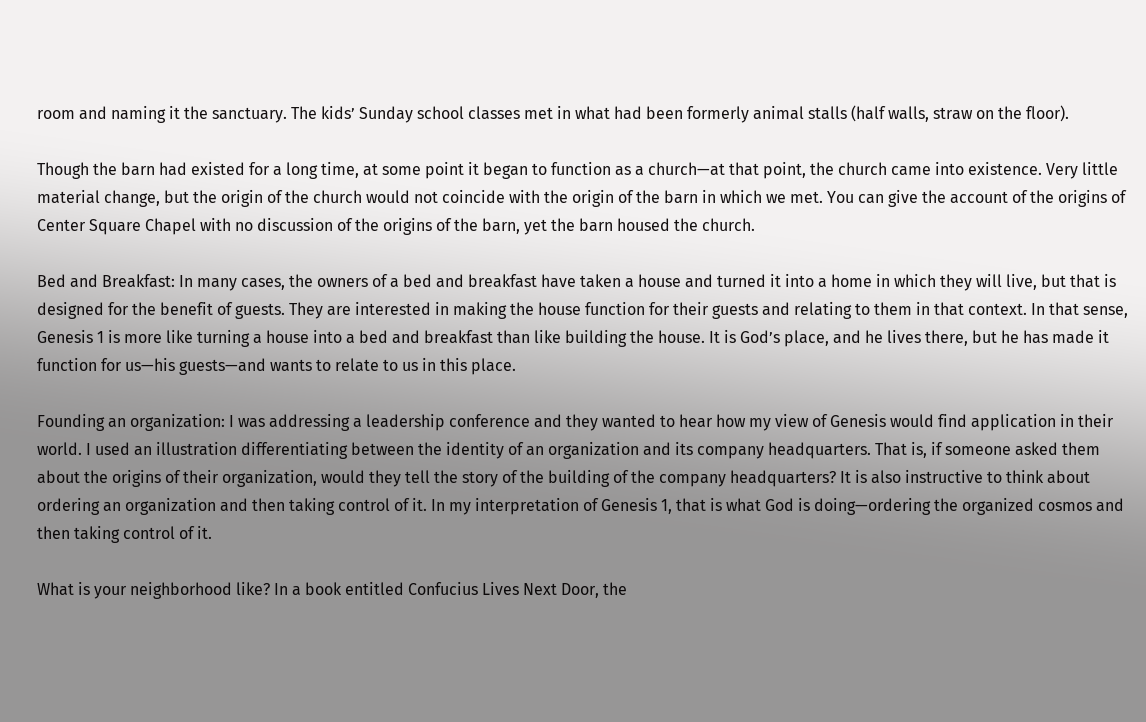room and naming it the sanctuary. The kids’ Sunday school classes met in what had been formerly animal stalls (half walls, straw on the floor).

Though the barn had existed for a long time, at some point it began to function as a church—at that point, the church came into existence. Very little material change, but the origin of the church would not coincide with the origin of the barn in which we met. You can give the account of the origins of Center Square Chapel with no discussion of the origins of the barn, yet the barn housed the church.

Bed and Breakfast: In many cases, the owners of a bed and breakfast have taken a house and turned it into a home in which they will live, but that is designed for the benefit of guests. They are interested in making the house function for their guests and relating to them in that context. In that sense, Genesis 1 is more like turning a house into a bed and breakfast than like building the house. It is God’s place, and he lives there, but he has made it function for us—his guests—and wants to relate to us in this place.

Founding an organization: I was addressing a leadership conference and they wanted to hear how my view of Genesis would find application in their world. I used an illustration differentiating between the identity of an organization and its company headquarters. That is, if someone asked them about the origins of their organization, would they tell the story of the building of the company headquarters? It is also instructive to think about ordering an organization and then taking control of it. In my interpretation of Genesis 1, that is what God is doing—ordering the organized cosmos and then taking control of it.

What is your neighborhood like? In a book entitled Confucius Lives Next Door, the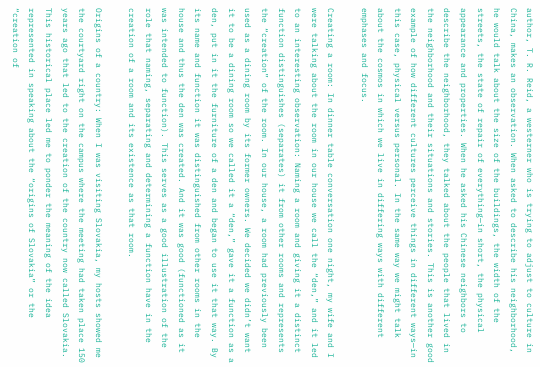author, T. R. Reid, a westerner who is trying to adjust to culture in China, makes an observation. When asked to describe his neighborhood, he would talk about the size of the buildings, the width of the streets, the state of repair of everything—in short, the physical appearance and properties. When he asked his Chinese neighbors to describe the neighborhood, they talked about the people that lived in the neighborhood and their situations and stories. This is another good example of how different cultures perceive things in different ways—in this case, physical versus personal. In the same way we might talk about the cosmos in which we live in differing ways with different emphases and focus.

Creating a room: In dinner table conversation one night, my wife and I were talking about the room in our house we call the “den,” and it led to an interesting observation: Naming a room and giving it a distinct function distinguishes (separates) it from other rooms and represents the “creation” of the room. In our house, a room had previously been used as a dining room by its former owners. We decided we didn’t want it to be a dining room so we called it a “den,” gave it a function as a den, put in it the furniture of a den and began to use it that way. By its name and function it was distinguished from other rooms in the house and thus the den was created. And it was good (functioned as it was intended to function). This serves as a good illustration of the role that naming, separating and determining a function have in the creation of a room and its existence as that room.

Origins of a country: When I was visiting Slovakia, my hosts showed me the courtyard right on the campus where the meeting had taken place 150 years ago that led to the creation of the country now called Slovakia. This historical place led me to ponder the meaning of the idea represented in speaking about the “origins of Slovakia” or the “creation of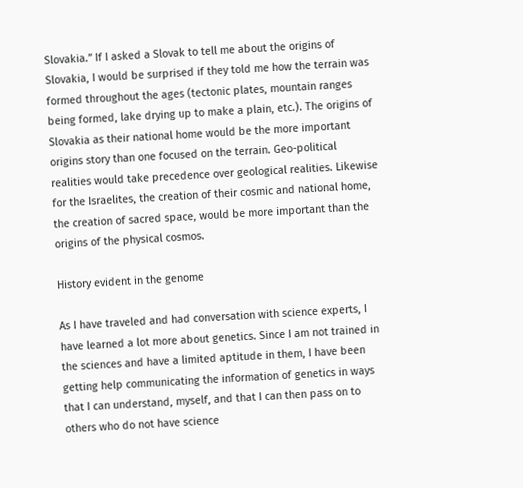Slovakia.” If I asked a Slovak to tell me about the origins of Slovakia, I would be surprised if they told me how the terrain was formed throughout the ages (tectonic plates, mountain ranges being formed, lake drying up to make a plain, etc.). The origins of Slovakia as their national home would be the more important origins story than one focused on the terrain. Geo-political realities would take precedence over geological realities. Likewise for the Israelites, the creation of their cosmic and national home, the creation of sacred space, would be more important than the origins of the physical cosmos.

History evident in the genome

As I have traveled and had conversation with science experts, I have learned a lot more about genetics. Since I am not trained in the sciences and have a limited aptitude in them, I have been getting help communicating the information of genetics in ways that I can understand, myself, and that I can then pass on to others who do not have science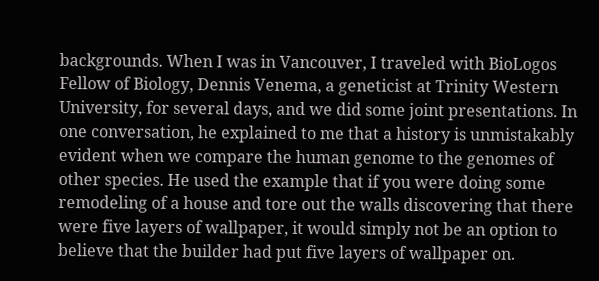backgrounds. When I was in Vancouver, I traveled with BioLogos Fellow of Biology, Dennis Venema, a geneticist at Trinity Western University, for several days, and we did some joint presentations. In one conversation, he explained to me that a history is unmistakably evident when we compare the human genome to the genomes of other species. He used the example that if you were doing some remodeling of a house and tore out the walls discovering that there were five layers of wallpaper, it would simply not be an option to believe that the builder had put five layers of wallpaper on.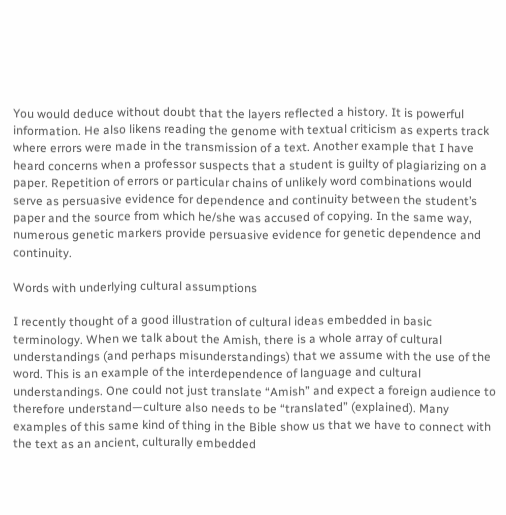You would deduce without doubt that the layers reflected a history. It is powerful information. He also likens reading the genome with textual criticism as experts track where errors were made in the transmission of a text. Another example that I have heard concerns when a professor suspects that a student is guilty of plagiarizing on a paper. Repetition of errors or particular chains of unlikely word combinations would serve as persuasive evidence for dependence and continuity between the student’s paper and the source from which he/she was accused of copying. In the same way, numerous genetic markers provide persuasive evidence for genetic dependence and continuity.

Words with underlying cultural assumptions

I recently thought of a good illustration of cultural ideas embedded in basic terminology. When we talk about the Amish, there is a whole array of cultural understandings (and perhaps misunderstandings) that we assume with the use of the word. This is an example of the interdependence of language and cultural understandings. One could not just translate “Amish” and expect a foreign audience to therefore understand—culture also needs to be “translated” (explained). Many examples of this same kind of thing in the Bible show us that we have to connect with the text as an ancient, culturally embedded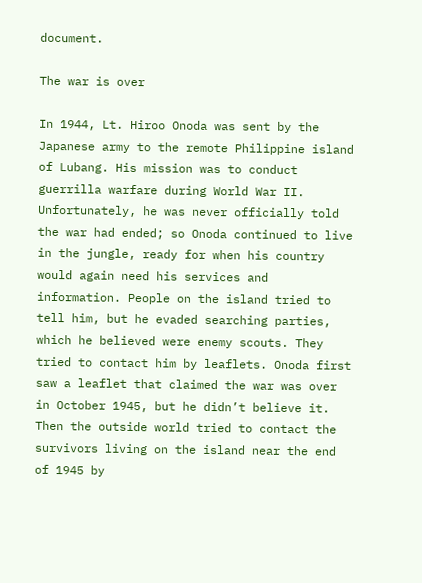document.

The war is over

In 1944, Lt. Hiroo Onoda was sent by the Japanese army to the remote Philippine island of Lubang. His mission was to conduct guerrilla warfare during World War II. Unfortunately, he was never officially told the war had ended; so Onoda continued to live in the jungle, ready for when his country would again need his services and information. People on the island tried to tell him, but he evaded searching parties, which he believed were enemy scouts. They tried to contact him by leaflets. Onoda first saw a leaflet that claimed the war was over in October 1945, but he didn’t believe it. Then the outside world tried to contact the survivors living on the island near the end of 1945 by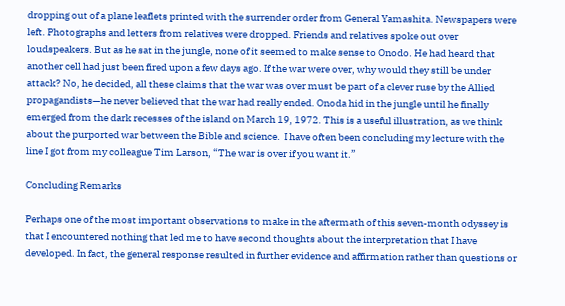dropping out of a plane leaflets printed with the surrender order from General Yamashita. Newspapers were left. Photographs and letters from relatives were dropped. Friends and relatives spoke out over loudspeakers. But as he sat in the jungle, none of it seemed to make sense to Onodo. He had heard that another cell had just been fired upon a few days ago. If the war were over, why would they still be under attack? No, he decided, all these claims that the war was over must be part of a clever ruse by the Allied propagandists—he never believed that the war had really ended. Onoda hid in the jungle until he finally emerged from the dark recesses of the island on March 19, 1972. This is a useful illustration, as we think about the purported war between the Bible and science.  I have often been concluding my lecture with the line I got from my colleague Tim Larson, “The war is over if you want it.”

Concluding Remarks

Perhaps one of the most important observations to make in the aftermath of this seven-month odyssey is that I encountered nothing that led me to have second thoughts about the interpretation that I have developed. In fact, the general response resulted in further evidence and affirmation rather than questions or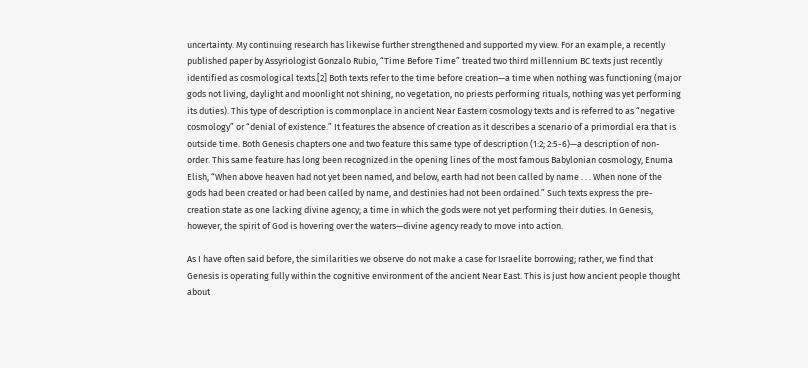uncertainty. My continuing research has likewise further strengthened and supported my view. For an example, a recently published paper by Assyriologist Gonzalo Rubio, “Time Before Time” treated two third millennium BC texts just recently identified as cosmological texts.[2] Both texts refer to the time before creation—a time when nothing was functioning (major gods not living, daylight and moonlight not shining, no vegetation, no priests performing rituals, nothing was yet performing its duties). This type of description is commonplace in ancient Near Eastern cosmology texts and is referred to as “negative cosmology” or “denial of existence.” It features the absence of creation as it describes a scenario of a primordial era that is outside time. Both Genesis chapters one and two feature this same type of description (1:2; 2:5-6)—a description of non-order. This same feature has long been recognized in the opening lines of the most famous Babylonian cosmology, Enuma Elish, “When above heaven had not yet been named, and below, earth had not been called by name . . . When none of the gods had been created or had been called by name, and destinies had not been ordained.” Such texts express the pre-creation state as one lacking divine agency; a time in which the gods were not yet performing their duties. In Genesis, however, the spirit of God is hovering over the waters—divine agency ready to move into action.

As I have often said before, the similarities we observe do not make a case for Israelite borrowing; rather, we find that Genesis is operating fully within the cognitive environment of the ancient Near East. This is just how ancient people thought about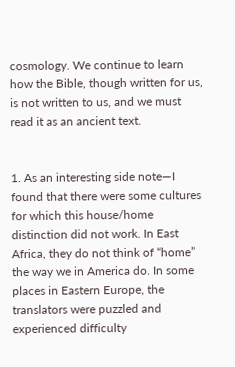cosmology. We continue to learn how the Bible, though written for us, is not written to us, and we must read it as an ancient text.


1. As an interesting side note—I found that there were some cultures for which this house/home distinction did not work. In East Africa, they do not think of “home” the way we in America do. In some places in Eastern Europe, the translators were puzzled and experienced difficulty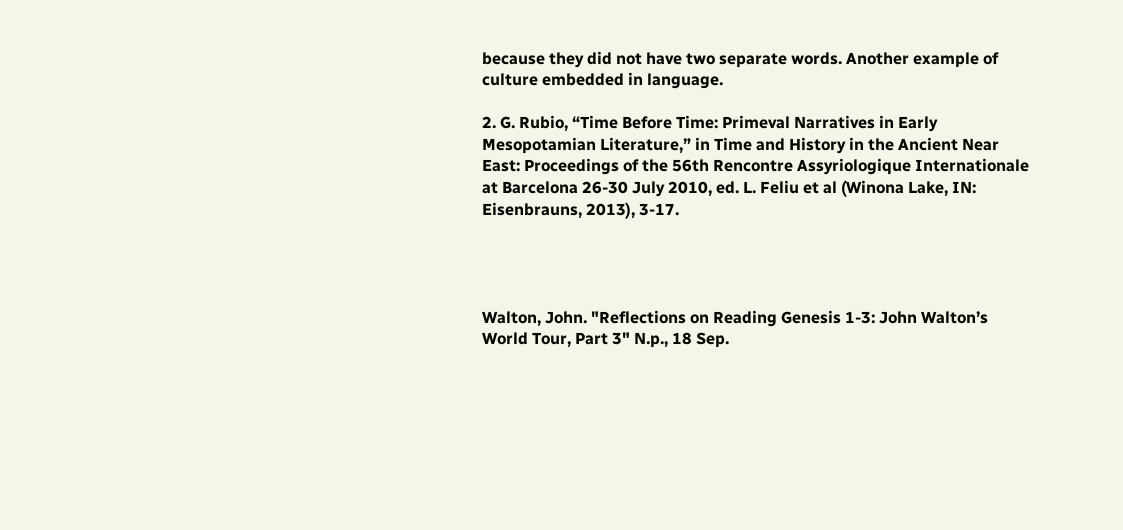because they did not have two separate words. Another example of culture embedded in language.

2. G. Rubio, “Time Before Time: Primeval Narratives in Early Mesopotamian Literature,” in Time and History in the Ancient Near East: Proceedings of the 56th Rencontre Assyriologique Internationale at Barcelona 26-30 July 2010, ed. L. Feliu et al (Winona Lake, IN: Eisenbrauns, 2013), 3-17.




Walton, John. "Reflections on Reading Genesis 1-3: John Walton’s World Tour, Part 3" N.p., 18 Sep.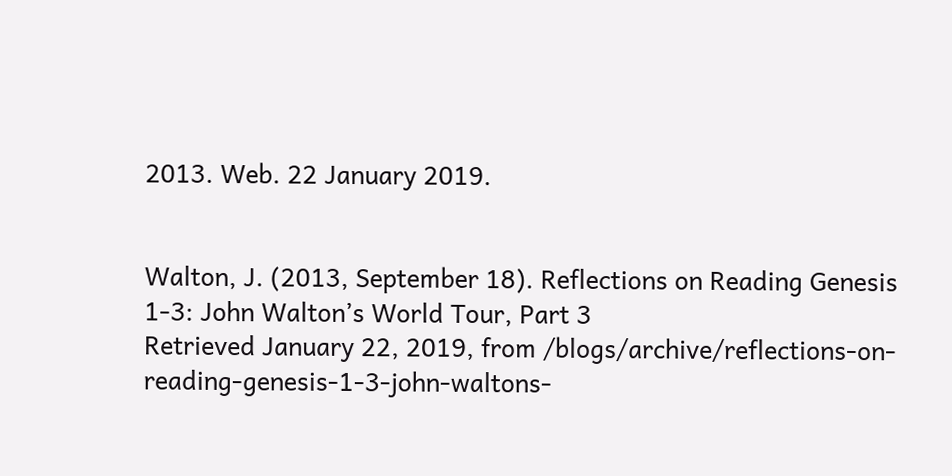2013. Web. 22 January 2019.


Walton, J. (2013, September 18). Reflections on Reading Genesis 1-3: John Walton’s World Tour, Part 3
Retrieved January 22, 2019, from /blogs/archive/reflections-on-reading-genesis-1-3-john-waltons-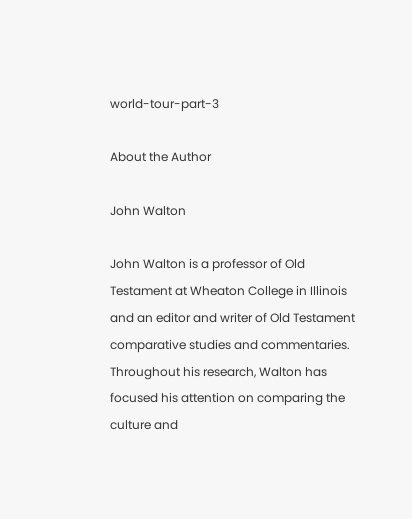world-tour-part-3

About the Author

John Walton

John Walton is a professor of Old Testament at Wheaton College in Illinois and an editor and writer of Old Testament comparative studies and commentaries. Throughout his research, Walton has focused his attention on comparing the culture and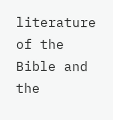literature of the Bible and the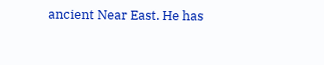ancient Near East. He has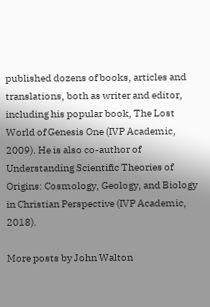published dozens of books, articles and translations, both as writer and editor, including his popular book, The Lost World of Genesis One (IVP Academic, 2009). He is also co-author of Understanding Scientific Theories of Origins: Cosmology, Geology, and Biology in Christian Perspective (IVP Academic, 2018).

More posts by John Walton